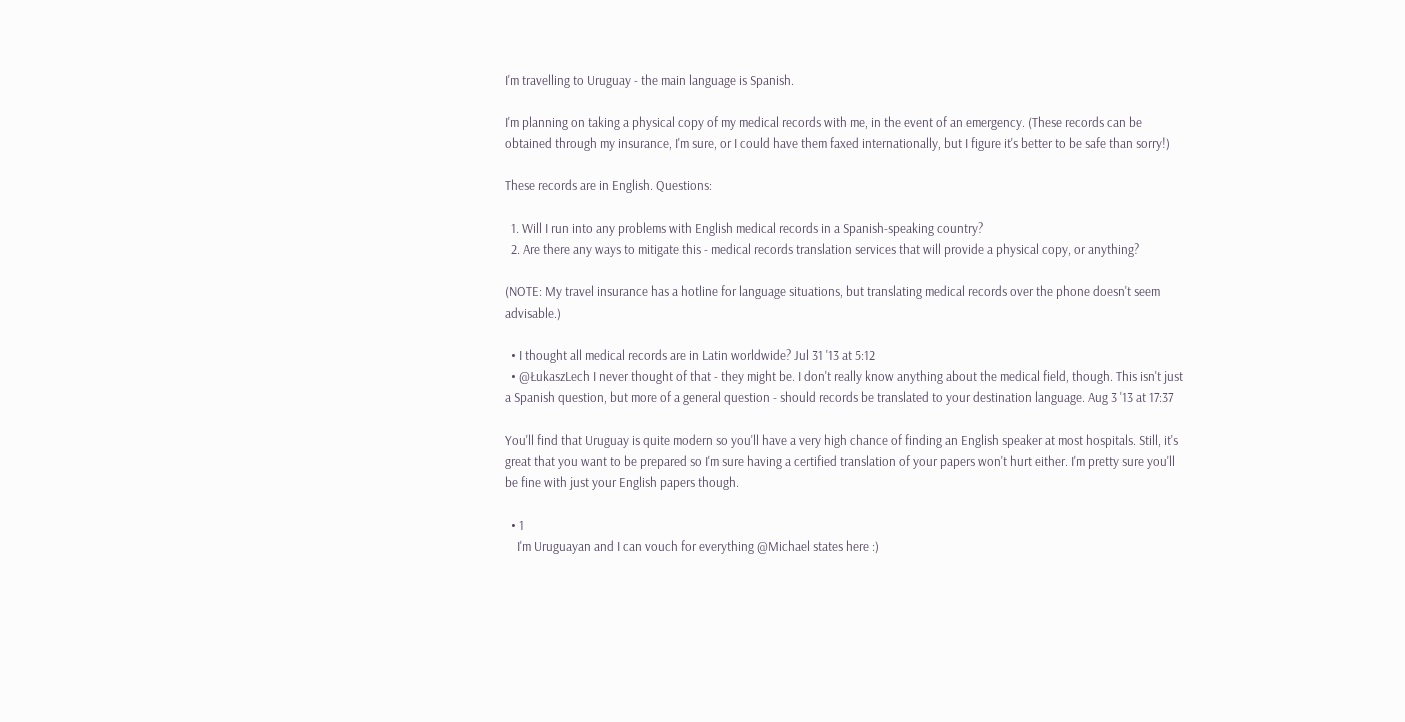I'm travelling to Uruguay - the main language is Spanish.

I'm planning on taking a physical copy of my medical records with me, in the event of an emergency. (These records can be obtained through my insurance, I'm sure, or I could have them faxed internationally, but I figure it's better to be safe than sorry!)

These records are in English. Questions:

  1. Will I run into any problems with English medical records in a Spanish-speaking country?
  2. Are there any ways to mitigate this - medical records translation services that will provide a physical copy, or anything?

(NOTE: My travel insurance has a hotline for language situations, but translating medical records over the phone doesn't seem advisable.)

  • I thought all medical records are in Latin worldwide? Jul 31 '13 at 5:12
  • @ŁukaszLech I never thought of that - they might be. I don't really know anything about the medical field, though. This isn't just a Spanish question, but more of a general question - should records be translated to your destination language. Aug 3 '13 at 17:37

You'll find that Uruguay is quite modern so you'll have a very high chance of finding an English speaker at most hospitals. Still, it's great that you want to be prepared so I'm sure having a certified translation of your papers won't hurt either. I'm pretty sure you'll be fine with just your English papers though.

  • 1
    I'm Uruguayan and I can vouch for everything @Michael states here :)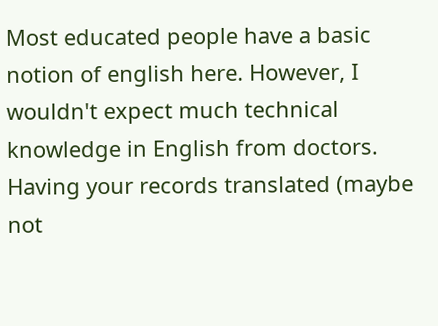Most educated people have a basic notion of english here. However, I wouldn't expect much technical knowledge in English from doctors. Having your records translated (maybe not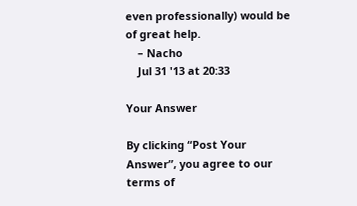even professionally) would be of great help.
    – Nacho
    Jul 31 '13 at 20:33

Your Answer

By clicking “Post Your Answer”, you agree to our terms of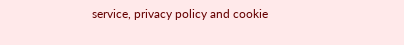service, privacy policy and cookie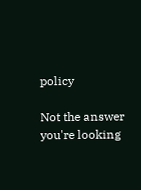policy

Not the answer you're looking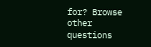for? Browse other questions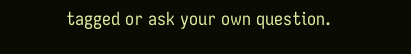tagged or ask your own question.